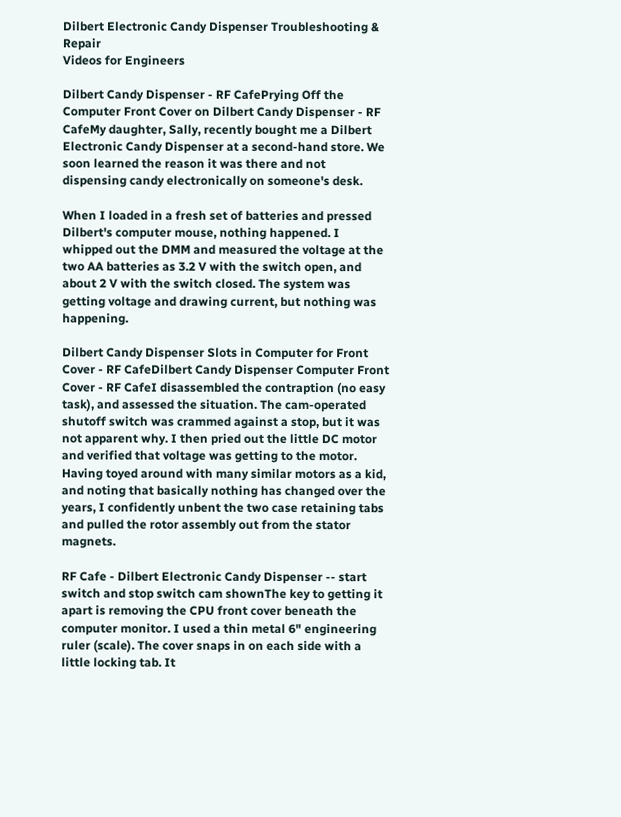Dilbert Electronic Candy Dispenser Troubleshooting & Repair
Videos for Engineers

Dilbert Candy Dispenser - RF CafePrying Off the Computer Front Cover on Dilbert Candy Dispenser - RF CafeMy daughter, Sally, recently bought me a Dilbert Electronic Candy Dispenser at a second-hand store. We soon learned the reason it was there and not dispensing candy electronically on someone's desk.

When I loaded in a fresh set of batteries and pressed Dilbert's computer mouse, nothing happened. I whipped out the DMM and measured the voltage at the two AA batteries as 3.2 V with the switch open, and about 2 V with the switch closed. The system was getting voltage and drawing current, but nothing was happening.

Dilbert Candy Dispenser Slots in Computer for Front Cover - RF CafeDilbert Candy Dispenser Computer Front Cover - RF CafeI disassembled the contraption (no easy task), and assessed the situation. The cam-operated shutoff switch was crammed against a stop, but it was not apparent why. I then pried out the little DC motor and verified that voltage was getting to the motor. Having toyed around with many similar motors as a kid, and noting that basically nothing has changed over the years, I confidently unbent the two case retaining tabs and pulled the rotor assembly out from the stator magnets.

RF Cafe - Dilbert Electronic Candy Dispenser -- start switch and stop switch cam shownThe key to getting it apart is removing the CPU front cover beneath the computer monitor. I used a thin metal 6" engineering ruler (scale). The cover snaps in on each side with a little locking tab. It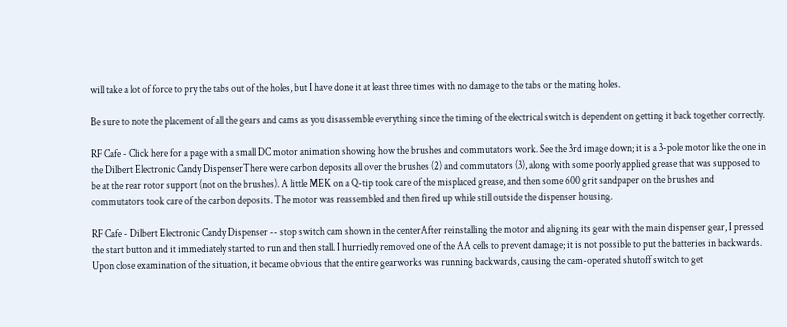will take a lot of force to pry the tabs out of the holes, but I have done it at least three times with no damage to the tabs or the mating holes.

Be sure to note the placement of all the gears and cams as you disassemble everything since the timing of the electrical switch is dependent on getting it back together correctly.

RF Cafe - Click here for a page with a small DC motor animation showing how the brushes and commutators work. See the 3rd image down; it is a 3-pole motor like the one in the Dilbert Electronic Candy DispenserThere were carbon deposits all over the brushes (2) and commutators (3), along with some poorly applied grease that was supposed to be at the rear rotor support (not on the brushes). A little MEK on a Q-tip took care of the misplaced grease, and then some 600 grit sandpaper on the brushes and commutators took care of the carbon deposits. The motor was reassembled and then fired up while still outside the dispenser housing.

RF Cafe - Dilbert Electronic Candy Dispenser -- stop switch cam shown in the centerAfter reinstalling the motor and aligning its gear with the main dispenser gear, I pressed the start button and it immediately started to run and then stall. I hurriedly removed one of the AA cells to prevent damage; it is not possible to put the batteries in backwards. Upon close examination of the situation, it became obvious that the entire gearworks was running backwards, causing the cam-operated shutoff switch to get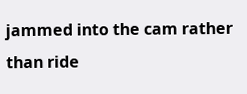jammed into the cam rather than ride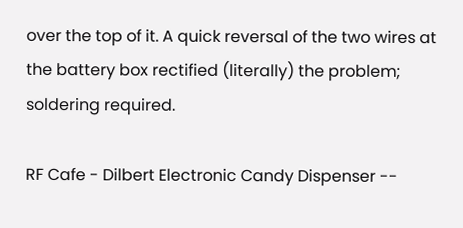over the top of it. A quick reversal of the two wires at the battery box rectified (literally) the problem; soldering required.

RF Cafe - Dilbert Electronic Candy Dispenser --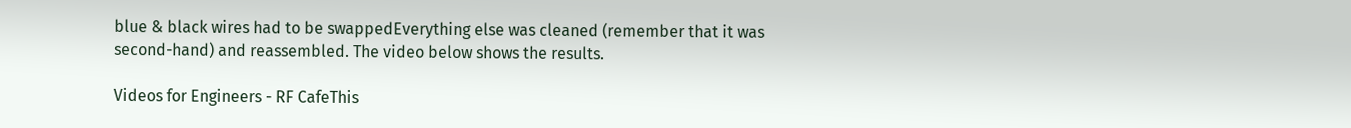blue & black wires had to be swappedEverything else was cleaned (remember that it was second-hand) and reassembled. The video below shows the results.

Videos for Engineers - RF CafeThis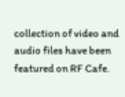collection of video and audio files have been featured on RF Cafe.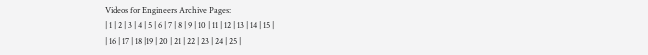Videos for Engineers Archive Pages:
| 1 | 2 | 3 | 4 | 5 | 6 | 7 | 8 | 9 | 10 | 11 | 12 | 13 | 14 | 15 |
| 16 | 17 | 18 |19 | 20 | 21 | 22 | 23 | 24 | 25 |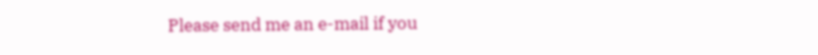Please send me an e-mail if you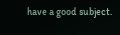have a good subject.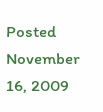Posted November 16, 2009